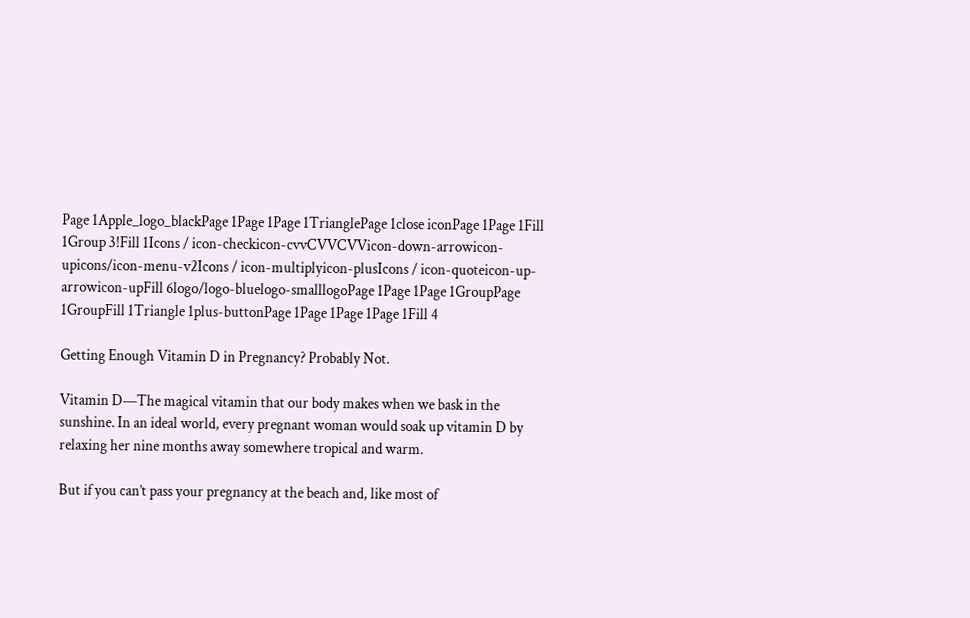Page 1Apple_logo_blackPage 1Page 1Page 1TrianglePage 1close iconPage 1Page 1Fill 1Group 3!Fill 1Icons / icon-checkicon-cvvCVVCVVicon-down-arrowicon-upicons/icon-menu-v2Icons / icon-multiplyicon-plusIcons / icon-quoteicon-up-arrowicon-upFill 6logo/logo-bluelogo-smalllogoPage 1Page 1Page 1GroupPage 1GroupFill 1Triangle 1plus-buttonPage 1Page 1Page 1Page 1Fill 4

Getting Enough Vitamin D in Pregnancy? Probably Not.

Vitamin D—The magical vitamin that our body makes when we bask in the sunshine. In an ideal world, every pregnant woman would soak up vitamin D by relaxing her nine months away somewhere tropical and warm.

But if you can’t pass your pregnancy at the beach and, like most of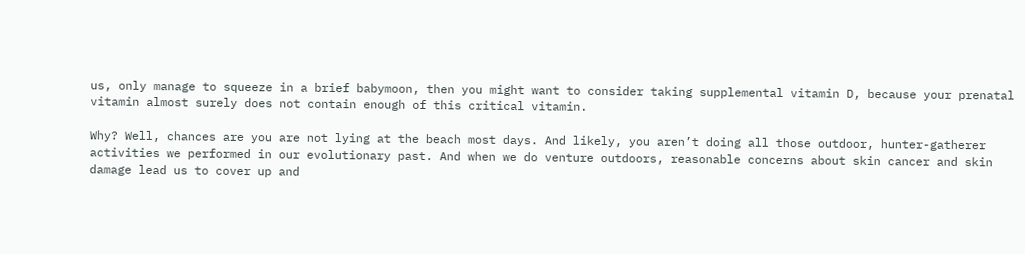us, only manage to squeeze in a brief babymoon, then you might want to consider taking supplemental vitamin D, because your prenatal vitamin almost surely does not contain enough of this critical vitamin.

Why? Well, chances are you are not lying at the beach most days. And likely, you aren’t doing all those outdoor, hunter-gatherer activities we performed in our evolutionary past. And when we do venture outdoors, reasonable concerns about skin cancer and skin damage lead us to cover up and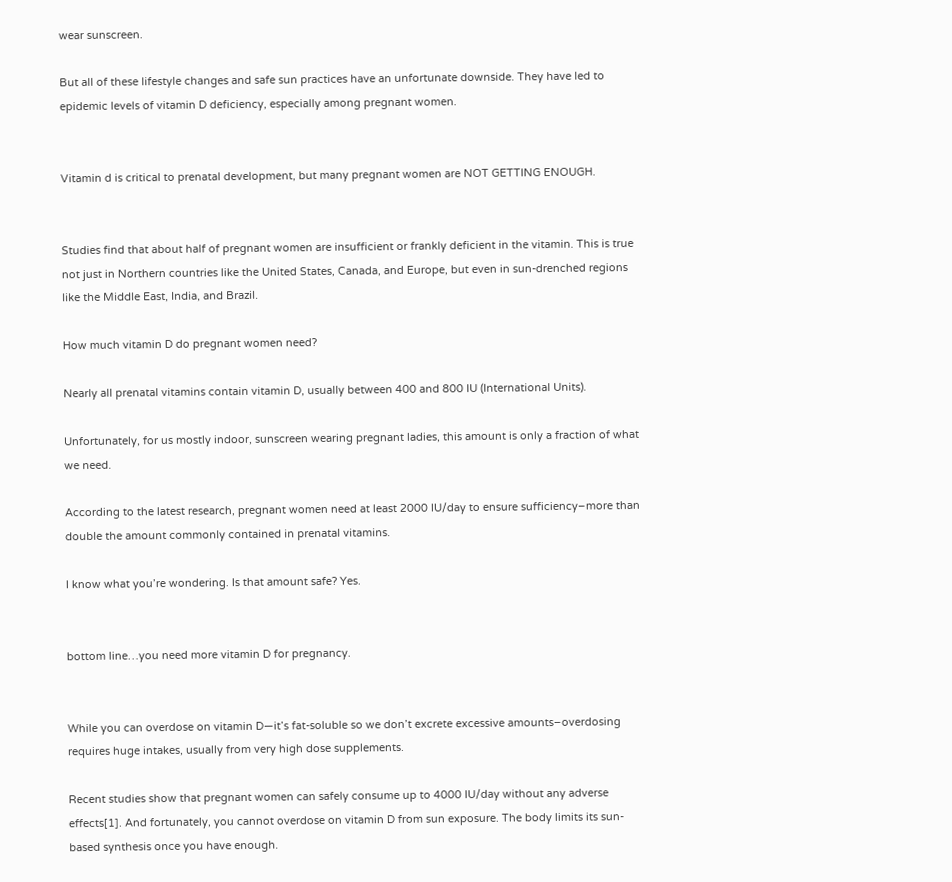wear sunscreen.

But all of these lifestyle changes and safe sun practices have an unfortunate downside. They have led to epidemic levels of vitamin D deficiency, especially among pregnant women.


Vitamin d is critical to prenatal development, but many pregnant women are NOT GETTING ENOUGH.


Studies find that about half of pregnant women are insufficient or frankly deficient in the vitamin. This is true not just in Northern countries like the United States, Canada, and Europe, but even in sun-drenched regions like the Middle East, India, and Brazil.

How much vitamin D do pregnant women need?

Nearly all prenatal vitamins contain vitamin D, usually between 400 and 800 IU (International Units).

Unfortunately, for us mostly indoor, sunscreen wearing pregnant ladies, this amount is only a fraction of what we need.

According to the latest research, pregnant women need at least 2000 IU/day to ensure sufficiency–more than double the amount commonly contained in prenatal vitamins.

I know what you’re wondering. Is that amount safe? Yes.


bottom line…you need more vitamin D for pregnancy.


While you can overdose on vitamin D—it’s fat-soluble so we don’t excrete excessive amounts–overdosing requires huge intakes, usually from very high dose supplements.

Recent studies show that pregnant women can safely consume up to 4000 IU/day without any adverse effects[1]. And fortunately, you cannot overdose on vitamin D from sun exposure. The body limits its sun-based synthesis once you have enough.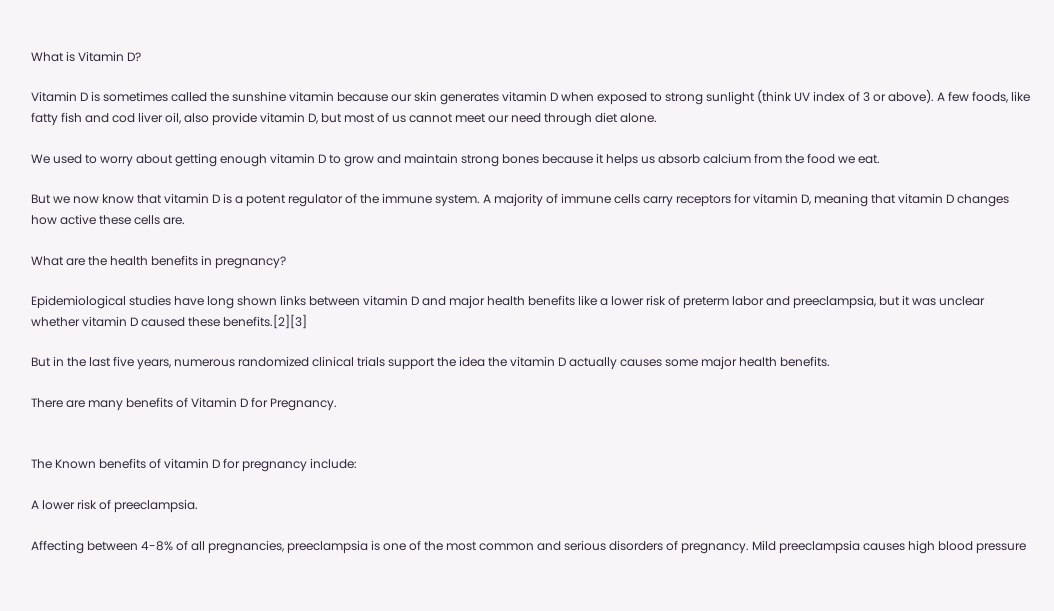What is Vitamin D?

Vitamin D is sometimes called the sunshine vitamin because our skin generates vitamin D when exposed to strong sunlight (think UV index of 3 or above). A few foods, like fatty fish and cod liver oil, also provide vitamin D, but most of us cannot meet our need through diet alone.

We used to worry about getting enough vitamin D to grow and maintain strong bones because it helps us absorb calcium from the food we eat.

But we now know that vitamin D is a potent regulator of the immune system. A majority of immune cells carry receptors for vitamin D, meaning that vitamin D changes how active these cells are.

What are the health benefits in pregnancy?

Epidemiological studies have long shown links between vitamin D and major health benefits like a lower risk of preterm labor and preeclampsia, but it was unclear whether vitamin D caused these benefits.[2][3]

But in the last five years, numerous randomized clinical trials support the idea the vitamin D actually causes some major health benefits.

There are many benefits of Vitamin D for Pregnancy.


The Known benefits of vitamin D for pregnancy include:

A lower risk of preeclampsia.

Affecting between 4-8% of all pregnancies, preeclampsia is one of the most common and serious disorders of pregnancy. Mild preeclampsia causes high blood pressure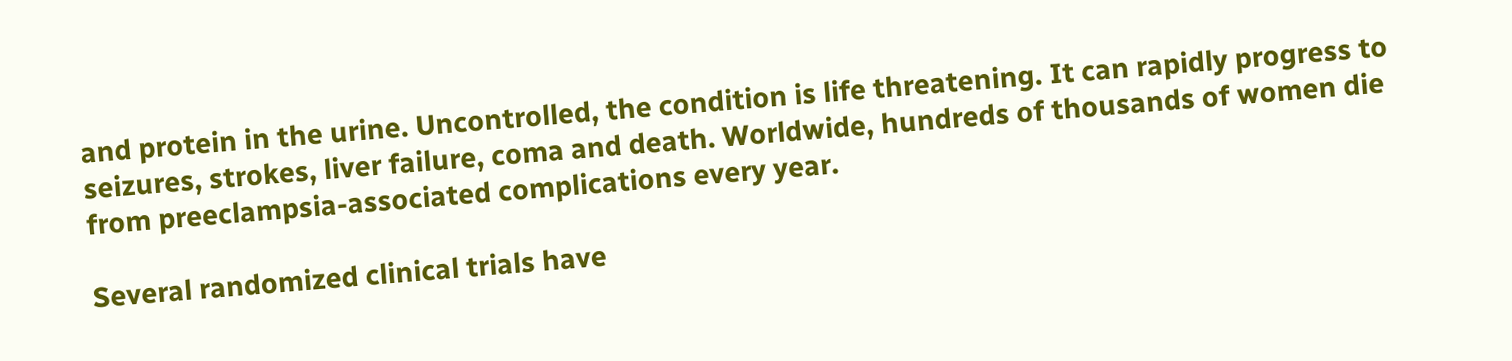and protein in the urine. Uncontrolled, the condition is life threatening. It can rapidly progress to seizures, strokes, liver failure, coma and death. Worldwide, hundreds of thousands of women die from preeclampsia-associated complications every year.

Several randomized clinical trials have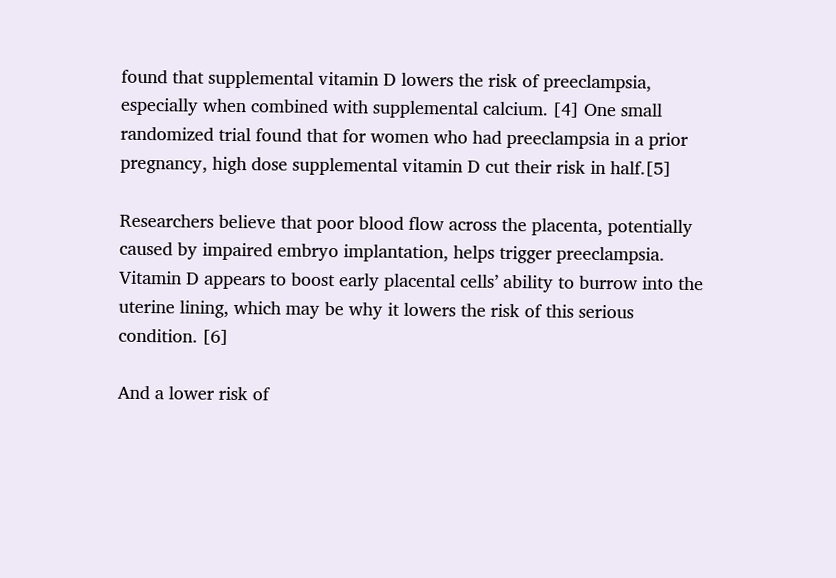found that supplemental vitamin D lowers the risk of preeclampsia, especially when combined with supplemental calcium. [4] One small randomized trial found that for women who had preeclampsia in a prior pregnancy, high dose supplemental vitamin D cut their risk in half.[5]

Researchers believe that poor blood flow across the placenta, potentially caused by impaired embryo implantation, helps trigger preeclampsia. Vitamin D appears to boost early placental cells’ ability to burrow into the uterine lining, which may be why it lowers the risk of this serious condition. [6]

And a lower risk of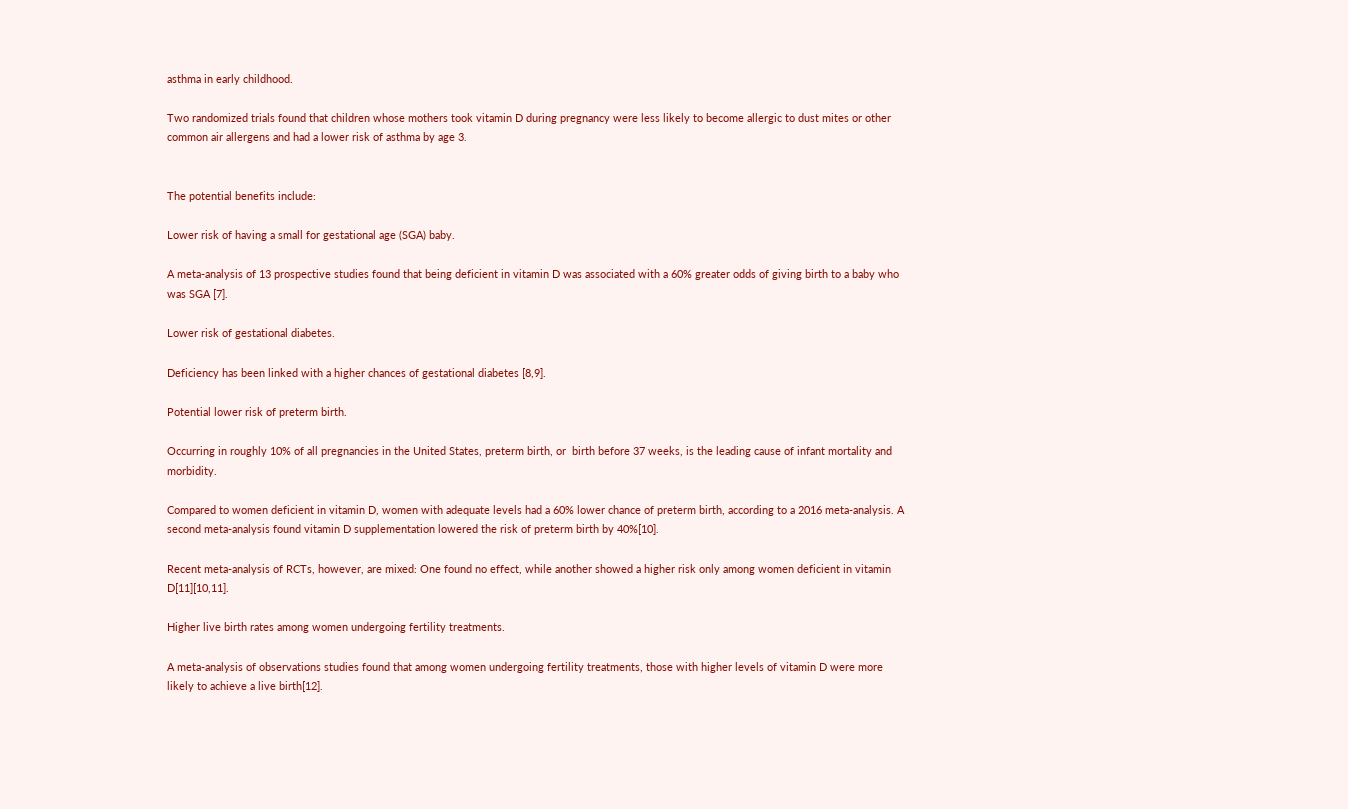asthma in early childhood.

Two randomized trials found that children whose mothers took vitamin D during pregnancy were less likely to become allergic to dust mites or other common air allergens and had a lower risk of asthma by age 3.


The potential benefits include:

Lower risk of having a small for gestational age (SGA) baby.

A meta-analysis of 13 prospective studies found that being deficient in vitamin D was associated with a 60% greater odds of giving birth to a baby who was SGA [7].

Lower risk of gestational diabetes.

Deficiency has been linked with a higher chances of gestational diabetes [8,9].

Potential lower risk of preterm birth.

Occurring in roughly 10% of all pregnancies in the United States, preterm birth, or  birth before 37 weeks, is the leading cause of infant mortality and morbidity.

Compared to women deficient in vitamin D, women with adequate levels had a 60% lower chance of preterm birth, according to a 2016 meta-analysis. A second meta-analysis found vitamin D supplementation lowered the risk of preterm birth by 40%[10].

Recent meta-analysis of RCTs, however, are mixed: One found no effect, while another showed a higher risk only among women deficient in vitamin D[11][10,11].

Higher live birth rates among women undergoing fertility treatments.

A meta-analysis of observations studies found that among women undergoing fertility treatments, those with higher levels of vitamin D were more likely to achieve a live birth[12].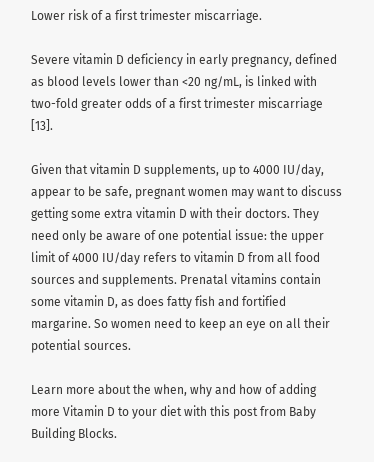Lower risk of a first trimester miscarriage.

Severe vitamin D deficiency in early pregnancy, defined as blood levels lower than <20 ng/mL, is linked with two-fold greater odds of a first trimester miscarriage [13].

Given that vitamin D supplements, up to 4000 IU/day, appear to be safe, pregnant women may want to discuss getting some extra vitamin D with their doctors. They need only be aware of one potential issue: the upper limit of 4000 IU/day refers to vitamin D from all food sources and supplements. Prenatal vitamins contain some vitamin D, as does fatty fish and fortified margarine. So women need to keep an eye on all their potential sources.

Learn more about the when, why and how of adding more Vitamin D to your diet with this post from Baby Building Blocks.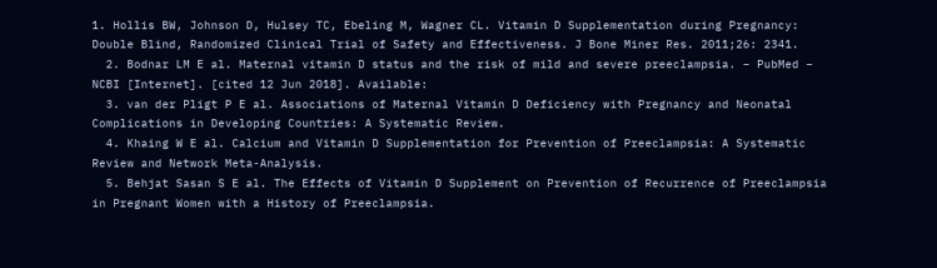1. Hollis BW, Johnson D, Hulsey TC, Ebeling M, Wagner CL. Vitamin D Supplementation during Pregnancy: Double Blind, Randomized Clinical Trial of Safety and Effectiveness. J Bone Miner Res. 2011;26: 2341.
  2. Bodnar LM E al. Maternal vitamin D status and the risk of mild and severe preeclampsia. – PubMed – NCBI [Internet]. [cited 12 Jun 2018]. Available:
  3. van der Pligt P E al. Associations of Maternal Vitamin D Deficiency with Pregnancy and Neonatal Complications in Developing Countries: A Systematic Review.
  4. Khaing W E al. Calcium and Vitamin D Supplementation for Prevention of Preeclampsia: A Systematic Review and Network Meta-Analysis.
  5. Behjat Sasan S E al. The Effects of Vitamin D Supplement on Prevention of Recurrence of Preeclampsia in Pregnant Women with a History of Preeclampsia.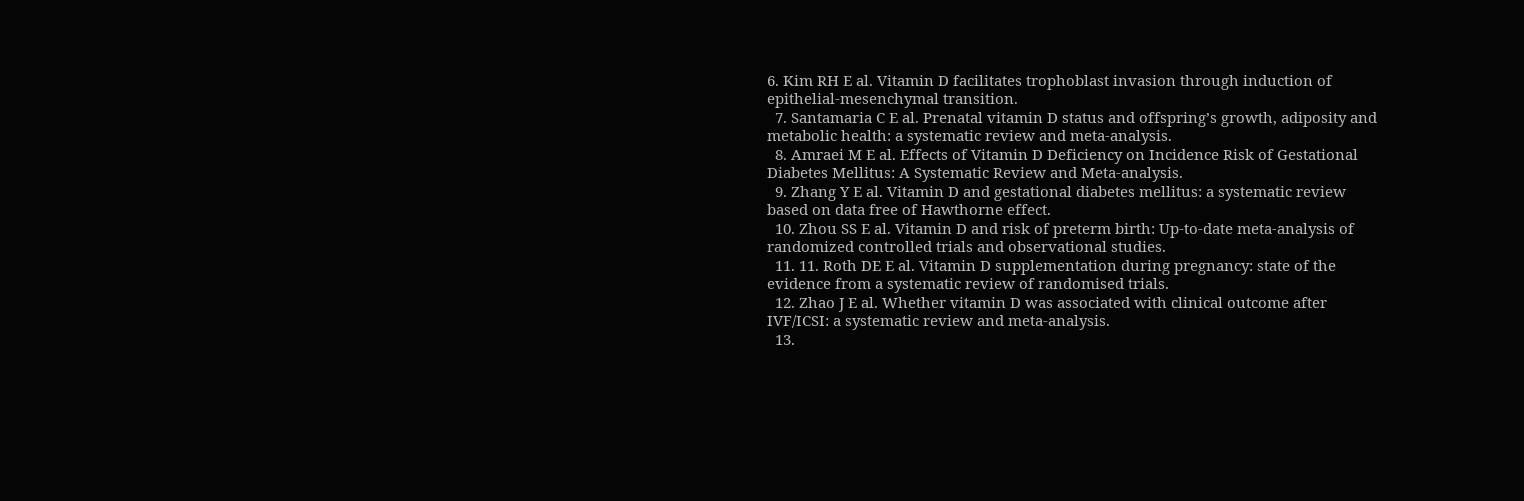6. Kim RH E al. Vitamin D facilitates trophoblast invasion through induction of epithelial-mesenchymal transition.
  7. Santamaria C E al. Prenatal vitamin D status and offspring’s growth, adiposity and metabolic health: a systematic review and meta-analysis.
  8. Amraei M E al. Effects of Vitamin D Deficiency on Incidence Risk of Gestational Diabetes Mellitus: A Systematic Review and Meta-analysis.
  9. Zhang Y E al. Vitamin D and gestational diabetes mellitus: a systematic review based on data free of Hawthorne effect.
  10. Zhou SS E al. Vitamin D and risk of preterm birth: Up-to-date meta-analysis of randomized controlled trials and observational studies.
  11. 11. Roth DE E al. Vitamin D supplementation during pregnancy: state of the evidence from a systematic review of randomised trials.
  12. Zhao J E al. Whether vitamin D was associated with clinical outcome after IVF/ICSI: a systematic review and meta-analysis.
  13.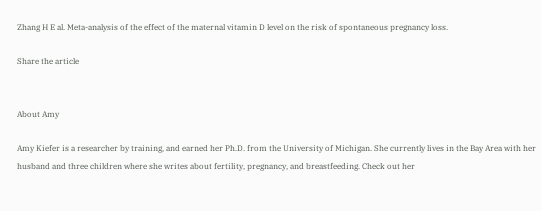Zhang H E al. Meta-analysis of the effect of the maternal vitamin D level on the risk of spontaneous pregnancy loss.

Share the article


About Amy

Amy Kiefer is a researcher by training, and earned her Ph.D. from the University of Michigan. She currently lives in the Bay Area with her husband and three children where she writes about fertility, pregnancy, and breastfeeding. Check out her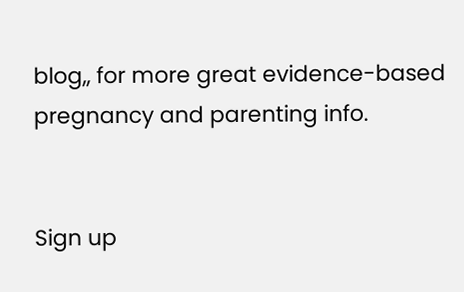blog,, for more great evidence-based pregnancy and parenting info.


Sign up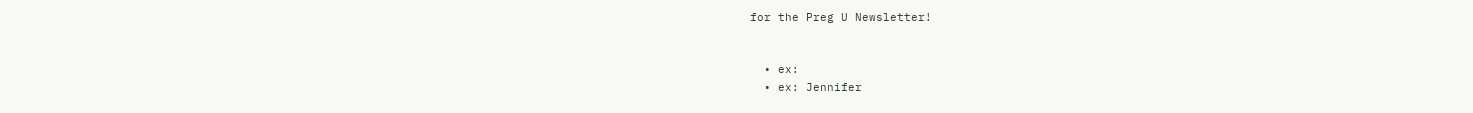for the Preg U Newsletter!


  • ex:
  • ex: Jennifer